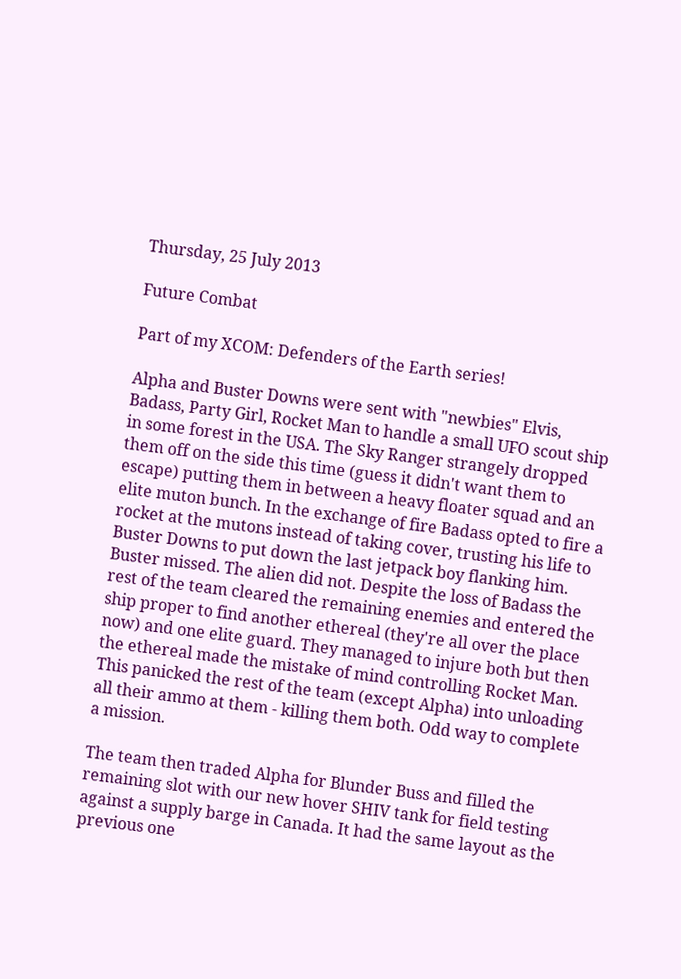Thursday, 25 July 2013

Future Combat

Part of my XCOM: Defenders of the Earth series!

Alpha and Buster Downs were sent with "newbies" Elvis, Badass, Party Girl, Rocket Man to handle a small UFO scout ship in some forest in the USA. The Sky Ranger strangely dropped them off on the side this time (guess it didn't want them to escape) putting them in between a heavy floater squad and an elite muton bunch. In the exchange of fire Badass opted to fire a rocket at the mutons instead of taking cover, trusting his life to Buster Downs to put down the last jetpack boy flanking him. Buster missed. The alien did not. Despite the loss of Badass the rest of the team cleared the remaining enemies and entered the ship proper to find another ethereal (they're all over the place now) and one elite guard. They managed to injure both but then the ethereal made the mistake of mind controlling Rocket Man. This panicked the rest of the team (except Alpha) into unloading all their ammo at them - killing them both. Odd way to complete a mission.

The team then traded Alpha for Blunder Buss and filled the remaining slot with our new hover SHIV tank for field testing against a supply barge in Canada. It had the same layout as the previous one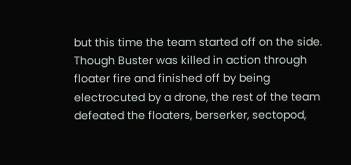but this time the team started off on the side. Though Buster was killed in action through floater fire and finished off by being electrocuted by a drone, the rest of the team defeated the floaters, berserker, sectopod,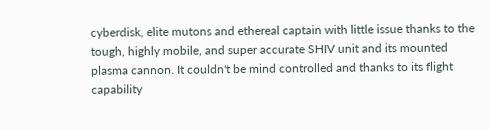cyberdisk, elite mutons and ethereal captain with little issue thanks to the tough, highly mobile, and super accurate SHIV unit and its mounted plasma cannon. It couldn't be mind controlled and thanks to its flight capability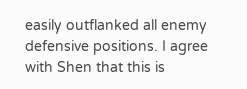easily outflanked all enemy defensive positions. I agree with Shen that this is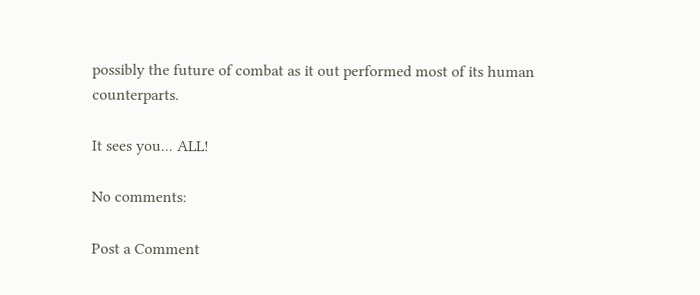possibly the future of combat as it out performed most of its human counterparts.

It sees you... ALL!

No comments:

Post a Comment